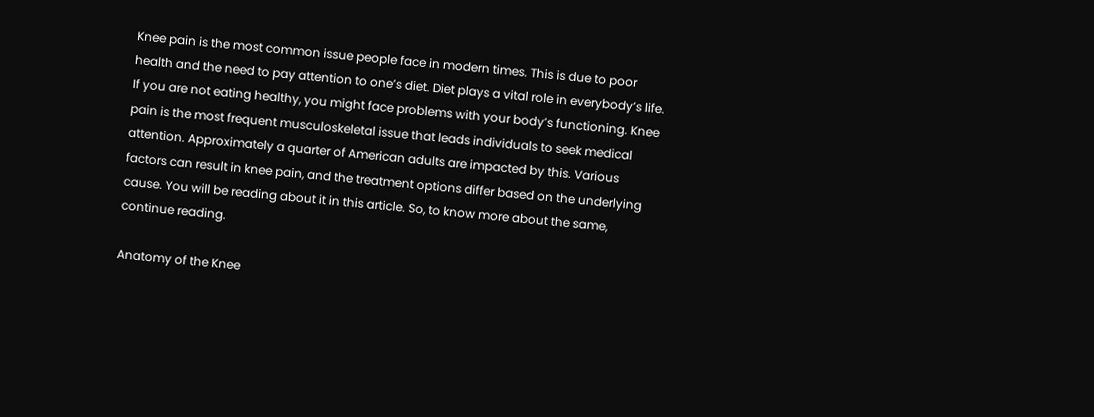Knee pain is the most common issue people face in modern times. This is due to poor health and the need to pay attention to one’s diet. Diet plays a vital role in everybody’s life. If you are not eating healthy, you might face problems with your body’s functioning. Knee pain is the most frequent musculoskeletal issue that leads individuals to seek medical attention. Approximately a quarter of American adults are impacted by this. Various factors can result in knee pain, and the treatment options differ based on the underlying cause. You will be reading about it in this article. So, to know more about the same, continue reading.

Anatomy of the Knee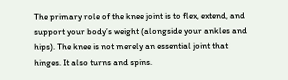The primary role of the knee joint is to flex, extend, and support your body’s weight (alongside your ankles and hips). The knee is not merely an essential joint that hinges. It also turns and spins.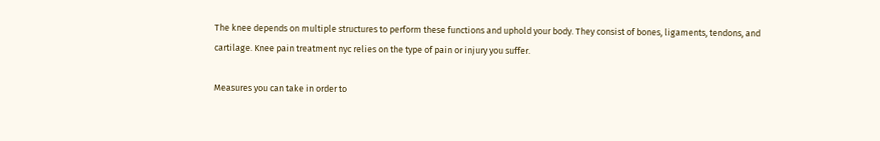The knee depends on multiple structures to perform these functions and uphold your body. They consist of bones, ligaments, tendons, and cartilage. Knee pain treatment nyc relies on the type of pain or injury you suffer.

Measures you can take in order to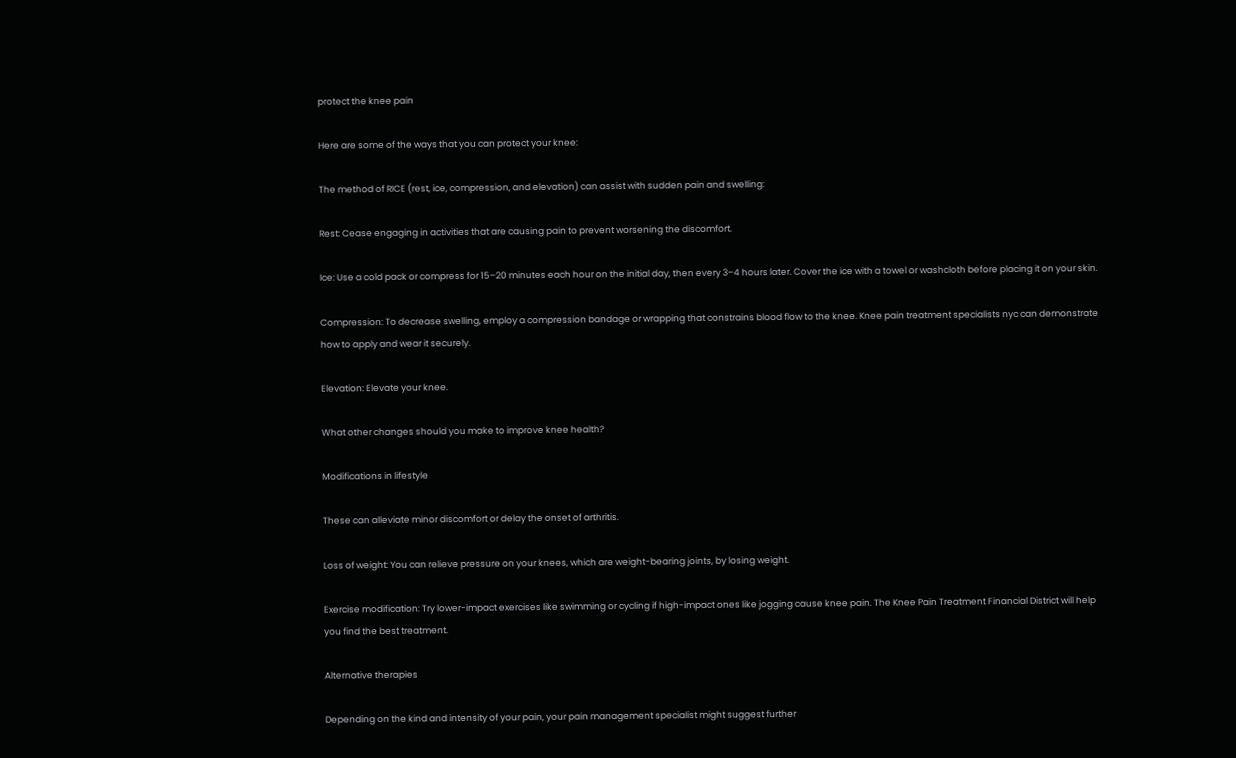protect the knee pain

Here are some of the ways that you can protect your knee:

The method of RICE (rest, ice, compression, and elevation) can assist with sudden pain and swelling:

Rest: Cease engaging in activities that are causing pain to prevent worsening the discomfort.

Ice: Use a cold pack or compress for 15–20 minutes each hour on the initial day, then every 3–4 hours later. Cover the ice with a towel or washcloth before placing it on your skin.

Compression: To decrease swelling, employ a compression bandage or wrapping that constrains blood flow to the knee. Knee pain treatment specialists nyc can demonstrate how to apply and wear it securely.

Elevation: Elevate your knee.

What other changes should you make to improve knee health?

Modifications in lifestyle

These can alleviate minor discomfort or delay the onset of arthritis.

Loss of weight: You can relieve pressure on your knees, which are weight-bearing joints, by losing weight.

Exercise modification: Try lower-impact exercises like swimming or cycling if high-impact ones like jogging cause knee pain. The Knee Pain Treatment Financial District will help you find the best treatment.

Alternative therapies

Depending on the kind and intensity of your pain, your pain management specialist might suggest further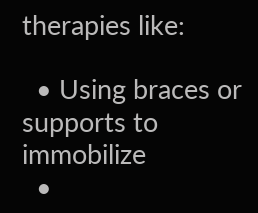therapies like:

  • Using braces or supports to immobilize
  •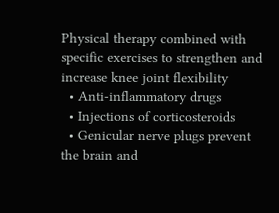Physical therapy combined with specific exercises to strengthen and increase knee joint flexibility
  • Anti-inflammatory drugs
  • Injections of corticosteroids
  • Genicular nerve plugs prevent the brain and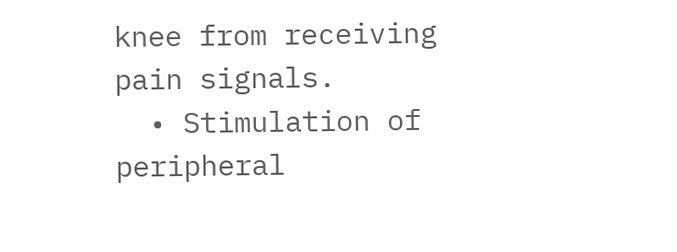knee from receiving pain signals.
  • Stimulation of peripheral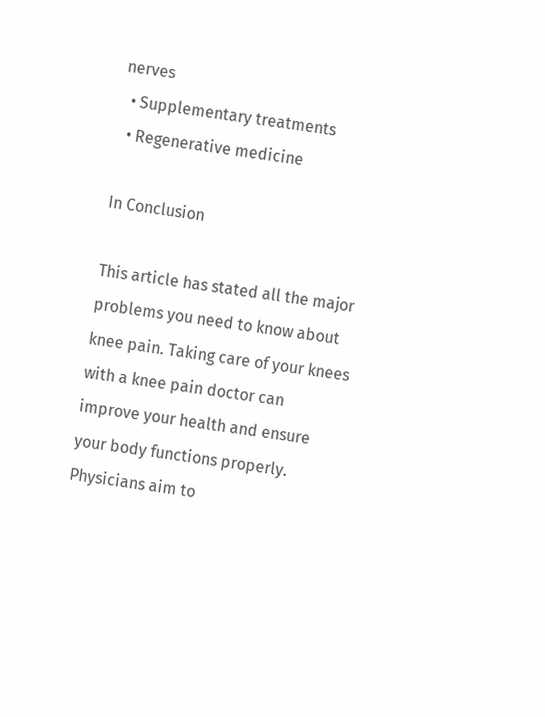nerves
  • Supplementary treatments
  • Regenerative medicine

In Conclusion

This article has stated all the major problems you need to know about knee pain. Taking care of your knees with a knee pain doctor can improve your health and ensure your body functions properly. Physicians aim to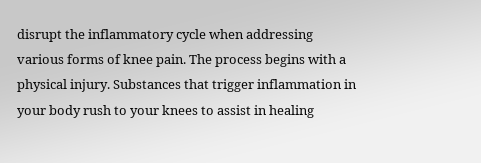disrupt the inflammatory cycle when addressing various forms of knee pain. The process begins with a physical injury. Substances that trigger inflammation in your body rush to your knees to assist in healing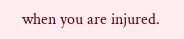when you are injured.